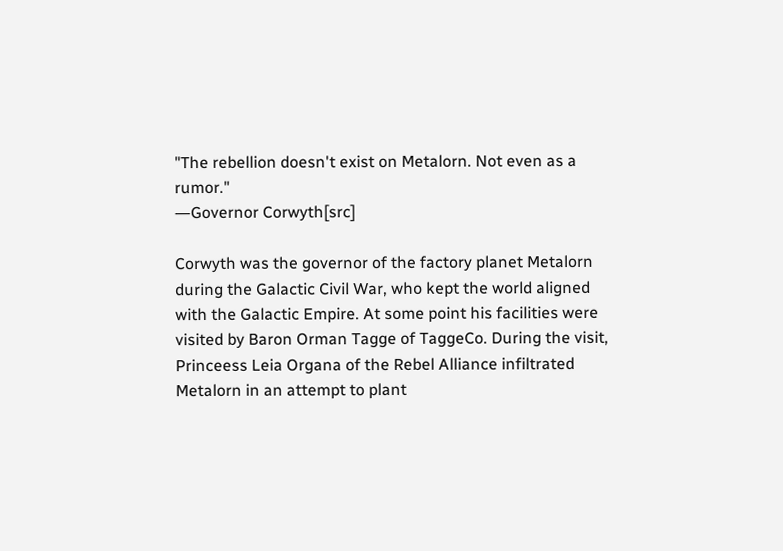"The rebellion doesn't exist on Metalorn. Not even as a rumor."
―Governor Corwyth[src]

Corwyth was the governor of the factory planet Metalorn during the Galactic Civil War, who kept the world aligned with the Galactic Empire. At some point his facilities were visited by Baron Orman Tagge of TaggeCo. During the visit, Princeess Leia Organa of the Rebel Alliance infiltrated Metalorn in an attempt to plant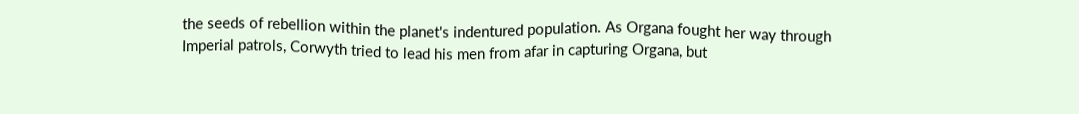the seeds of rebellion within the planet's indentured population. As Organa fought her way through Imperial patrols, Corwyth tried to lead his men from afar in capturing Organa, but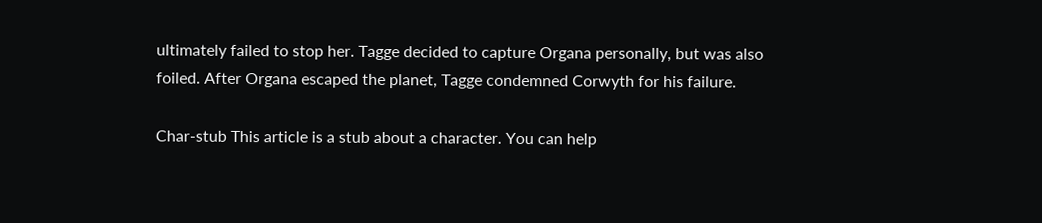ultimately failed to stop her. Tagge decided to capture Organa personally, but was also foiled. After Organa escaped the planet, Tagge condemned Corwyth for his failure.

Char-stub This article is a stub about a character. You can help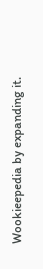Wookieepedia by expanding it.